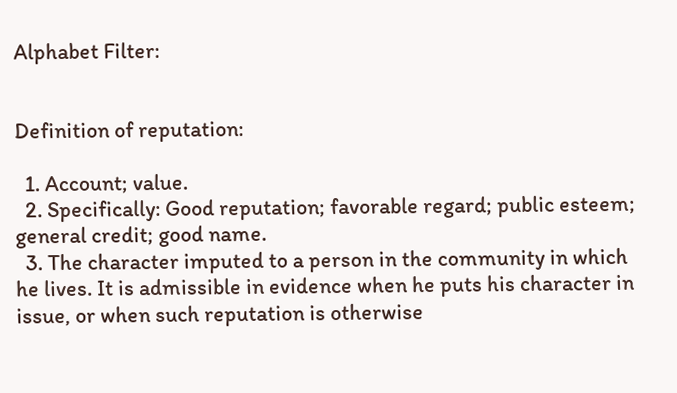Alphabet Filter:


Definition of reputation:

  1. Account; value.
  2. Specifically: Good reputation; favorable regard; public esteem; general credit; good name.
  3. The character imputed to a person in the community in which he lives. It is admissible in evidence when he puts his character in issue, or when such reputation is otherwise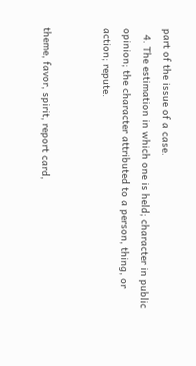part of the issue of a case.
  4. The estimation in which one is held; character in public opinion; the character attributed to a person, thing, or action; repute.


theme, favor, spirit, report card,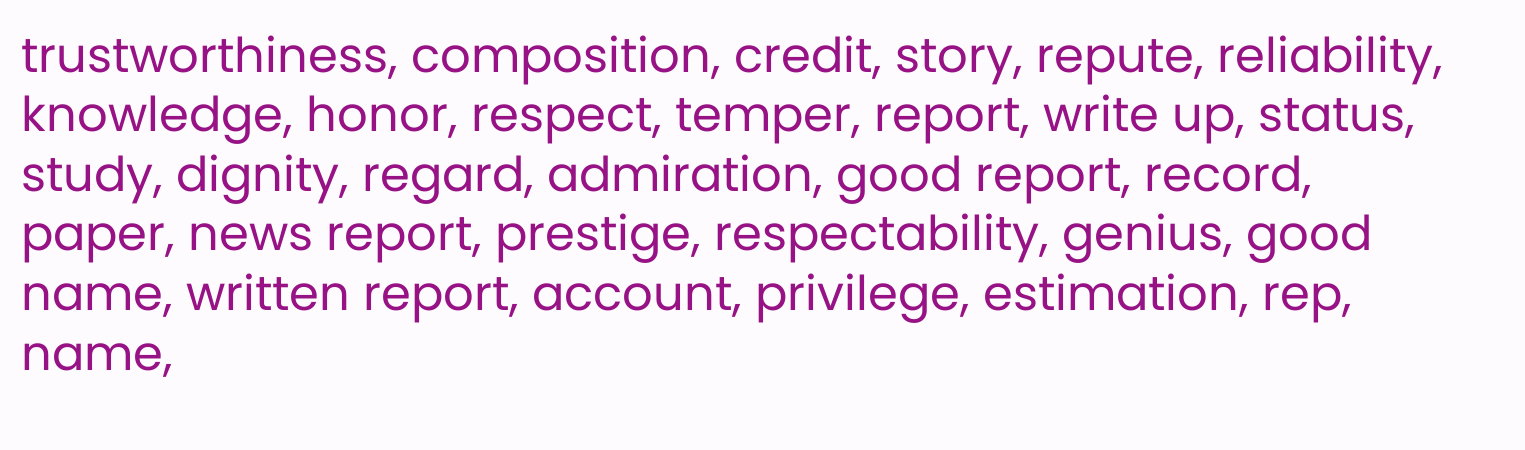trustworthiness, composition, credit, story, repute, reliability, knowledge, honor, respect, temper, report, write up, status, study, dignity, regard, admiration, good report, record, paper, news report, prestige, respectability, genius, good name, written report, account, privilege, estimation, rep, name,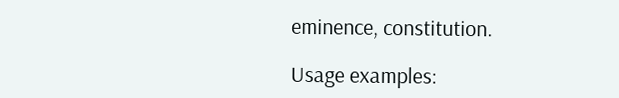eminence, constitution.

Usage examples: